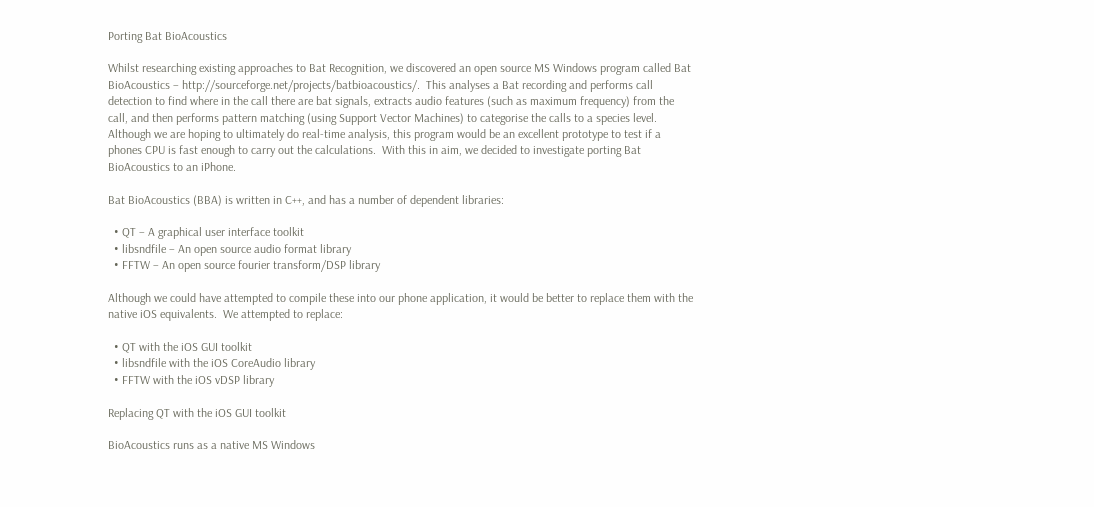Porting Bat BioAcoustics

Whilst researching existing approaches to Bat Recognition, we discovered an open source MS Windows program called Bat BioAcoustics – http://sourceforge.net/projects/batbioacoustics/.  This analyses a Bat recording and performs call detection to find where in the call there are bat signals, extracts audio features (such as maximum frequency) from the call, and then performs pattern matching (using Support Vector Machines) to categorise the calls to a species level.  Although we are hoping to ultimately do real-time analysis, this program would be an excellent prototype to test if a phones CPU is fast enough to carry out the calculations.  With this in aim, we decided to investigate porting Bat BioAcoustics to an iPhone.

Bat BioAcoustics (BBA) is written in C++, and has a number of dependent libraries:

  • QT – A graphical user interface toolkit
  • libsndfile – An open source audio format library
  • FFTW – An open source fourier transform/DSP library

Although we could have attempted to compile these into our phone application, it would be better to replace them with the native iOS equivalents.  We attempted to replace:

  • QT with the iOS GUI toolkit
  • libsndfile with the iOS CoreAudio library
  • FFTW with the iOS vDSP library

Replacing QT with the iOS GUI toolkit

BioAcoustics runs as a native MS Windows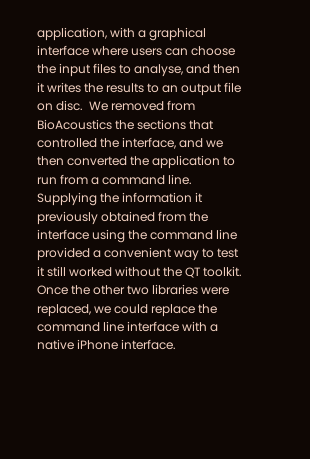application, with a graphical interface where users can choose the input files to analyse, and then it writes the results to an output file on disc.  We removed from BioAcoustics the sections that controlled the interface, and we then converted the application to run from a command line.  Supplying the information it previously obtained from the interface using the command line provided a convenient way to test it still worked without the QT toolkit.  Once the other two libraries were replaced, we could replace the command line interface with a native iPhone interface.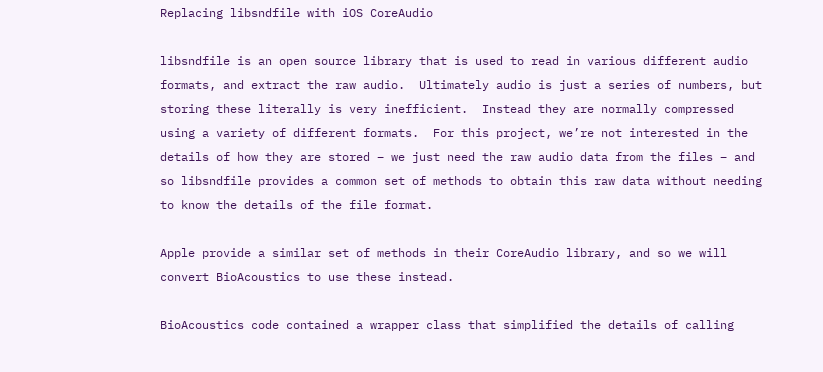Replacing libsndfile with iOS CoreAudio

libsndfile is an open source library that is used to read in various different audio formats, and extract the raw audio.  Ultimately audio is just a series of numbers, but storing these literally is very inefficient.  Instead they are normally compressed using a variety of different formats.  For this project, we’re not interested in the details of how they are stored – we just need the raw audio data from the files – and so libsndfile provides a common set of methods to obtain this raw data without needing to know the details of the file format.

Apple provide a similar set of methods in their CoreAudio library, and so we will convert BioAcoustics to use these instead.

BioAcoustics code contained a wrapper class that simplified the details of calling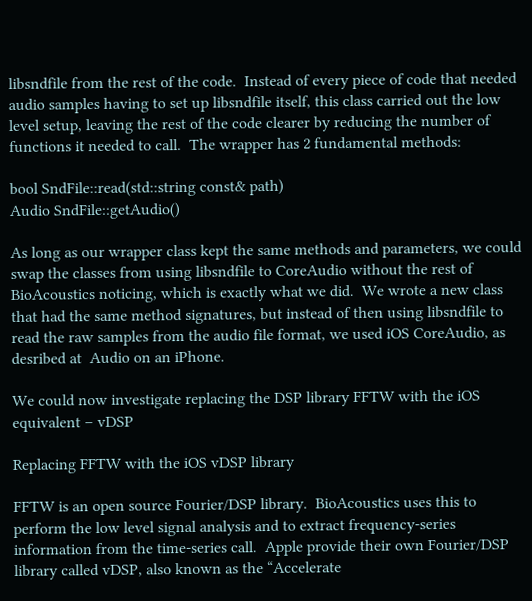libsndfile from the rest of the code.  Instead of every piece of code that needed audio samples having to set up libsndfile itself, this class carried out the low level setup, leaving the rest of the code clearer by reducing the number of functions it needed to call.  The wrapper has 2 fundamental methods:

bool SndFile::read(std::string const& path)
Audio SndFile::getAudio()

As long as our wrapper class kept the same methods and parameters, we could swap the classes from using libsndfile to CoreAudio without the rest of BioAcoustics noticing, which is exactly what we did.  We wrote a new class that had the same method signatures, but instead of then using libsndfile to read the raw samples from the audio file format, we used iOS CoreAudio, as desribed at  Audio on an iPhone.

We could now investigate replacing the DSP library FFTW with the iOS equivalent – vDSP

Replacing FFTW with the iOS vDSP library

FFTW is an open source Fourier/DSP library.  BioAcoustics uses this to perform the low level signal analysis and to extract frequency-series information from the time-series call.  Apple provide their own Fourier/DSP library called vDSP, also known as the “Accelerate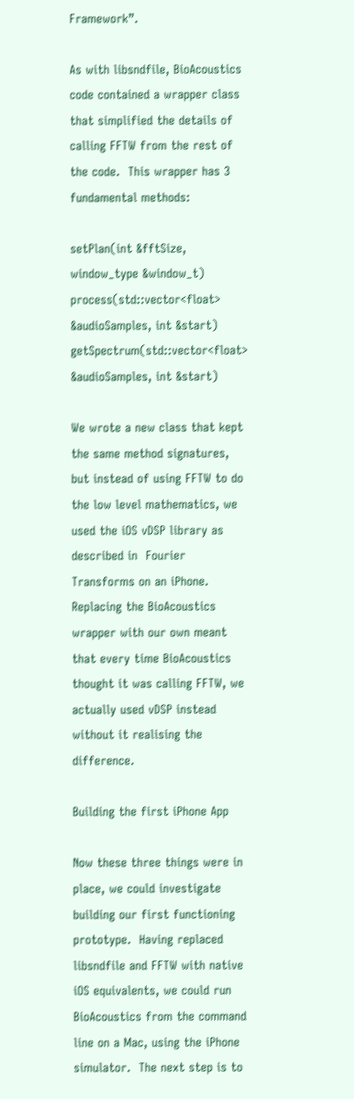Framework”.

As with libsndfile, BioAcoustics code contained a wrapper class that simplified the details of calling FFTW from the rest of the code.  This wrapper has 3 fundamental methods:

setPlan(int &fftSize, window_type &window_t)
process(std::vector<float> &audioSamples, int &start)
getSpectrum(std::vector<float> &audioSamples, int &start)

We wrote a new class that kept the same method signatures, but instead of using FFTW to do the low level mathematics, we used the iOS vDSP library as described in  Fourier Transforms on an iPhone.  Replacing the BioAcoustics wrapper with our own meant that every time BioAcoustics thought it was calling FFTW, we actually used vDSP instead without it realising the difference.

Building the first iPhone App

Now these three things were in place, we could investigate building our first functioning prototype.  Having replaced libsndfile and FFTW with native iOS equivalents, we could run BioAcoustics from the command line on a Mac, using the iPhone simulator.  The next step is to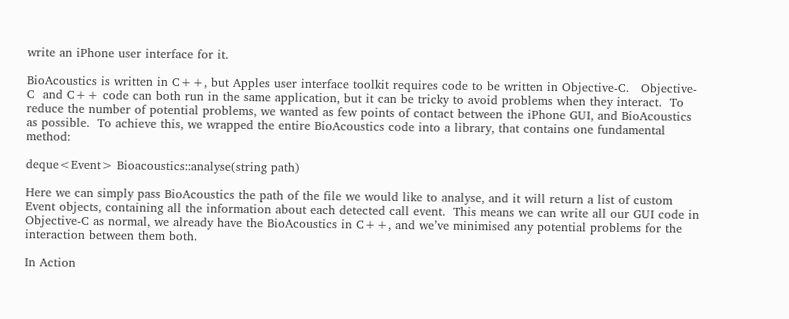write an iPhone user interface for it.

BioAcoustics is written in C++, but Apples user interface toolkit requires code to be written in Objective-C.   Objective-C  and C++ code can both run in the same application, but it can be tricky to avoid problems when they interact.  To reduce the number of potential problems, we wanted as few points of contact between the iPhone GUI, and BioAcoustics as possible.  To achieve this, we wrapped the entire BioAcoustics code into a library, that contains one fundamental method:

deque<Event> Bioacoustics::analyse(string path)

Here we can simply pass BioAcoustics the path of the file we would like to analyse, and it will return a list of custom Event objects, containing all the information about each detected call event.  This means we can write all our GUI code in Objective-C as normal, we already have the BioAcoustics in C++, and we’ve minimised any potential problems for the interaction between them both.

In Action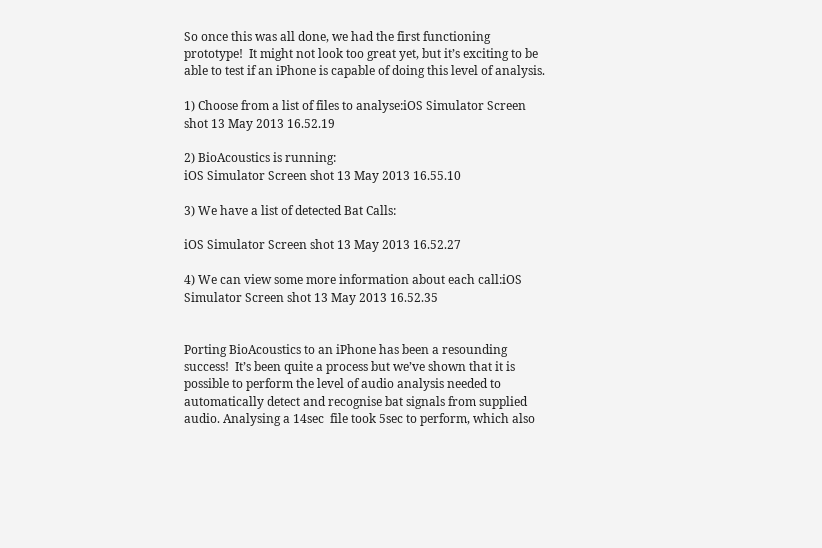So once this was all done, we had the first functioning prototype!  It might not look too great yet, but it’s exciting to be able to test if an iPhone is capable of doing this level of analysis.

1) Choose from a list of files to analyse:iOS Simulator Screen shot 13 May 2013 16.52.19

2) BioAcoustics is running:
iOS Simulator Screen shot 13 May 2013 16.55.10

3) We have a list of detected Bat Calls:

iOS Simulator Screen shot 13 May 2013 16.52.27

4) We can view some more information about each call:iOS Simulator Screen shot 13 May 2013 16.52.35


Porting BioAcoustics to an iPhone has been a resounding success!  It’s been quite a process but we’ve shown that it is possible to perform the level of audio analysis needed to automatically detect and recognise bat signals from supplied audio. Analysing a 14sec  file took 5sec to perform, which also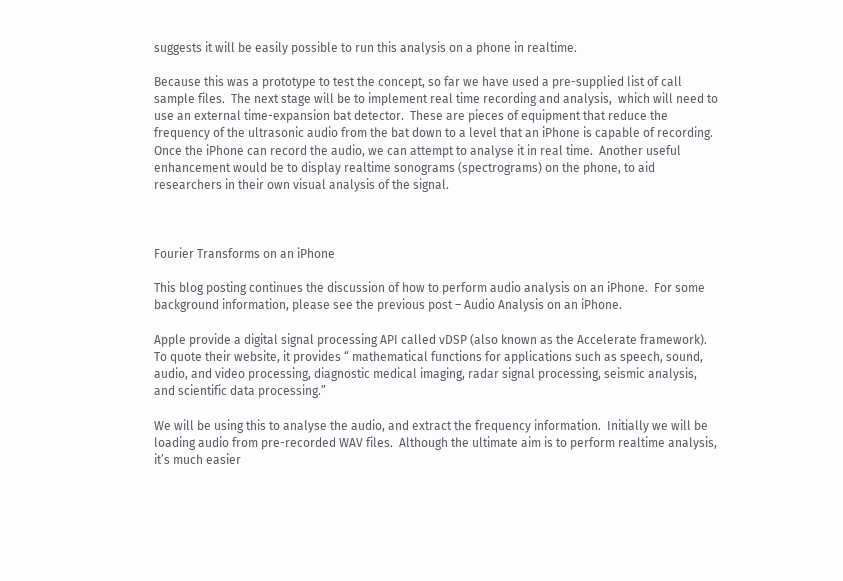suggests it will be easily possible to run this analysis on a phone in realtime.

Because this was a prototype to test the concept, so far we have used a pre-supplied list of call sample files.  The next stage will be to implement real time recording and analysis,  which will need to use an external time-expansion bat detector.  These are pieces of equipment that reduce the frequency of the ultrasonic audio from the bat down to a level that an iPhone is capable of recording.  Once the iPhone can record the audio, we can attempt to analyse it in real time.  Another useful enhancement would be to display realtime sonograms (spectrograms) on the phone, to aid researchers in their own visual analysis of the signal.



Fourier Transforms on an iPhone

This blog posting continues the discussion of how to perform audio analysis on an iPhone.  For some background information, please see the previous post – Audio Analysis on an iPhone.

Apple provide a digital signal processing API called vDSP (also known as the Accelerate framework).  To quote their website, it provides “ mathematical functions for applications such as speech, sound, audio, and video processing, diagnostic medical imaging, radar signal processing, seismic analysis, and scientific data processing.”

We will be using this to analyse the audio, and extract the frequency information.  Initially we will be loading audio from pre-recorded WAV files.  Although the ultimate aim is to perform realtime analysis, it’s much easier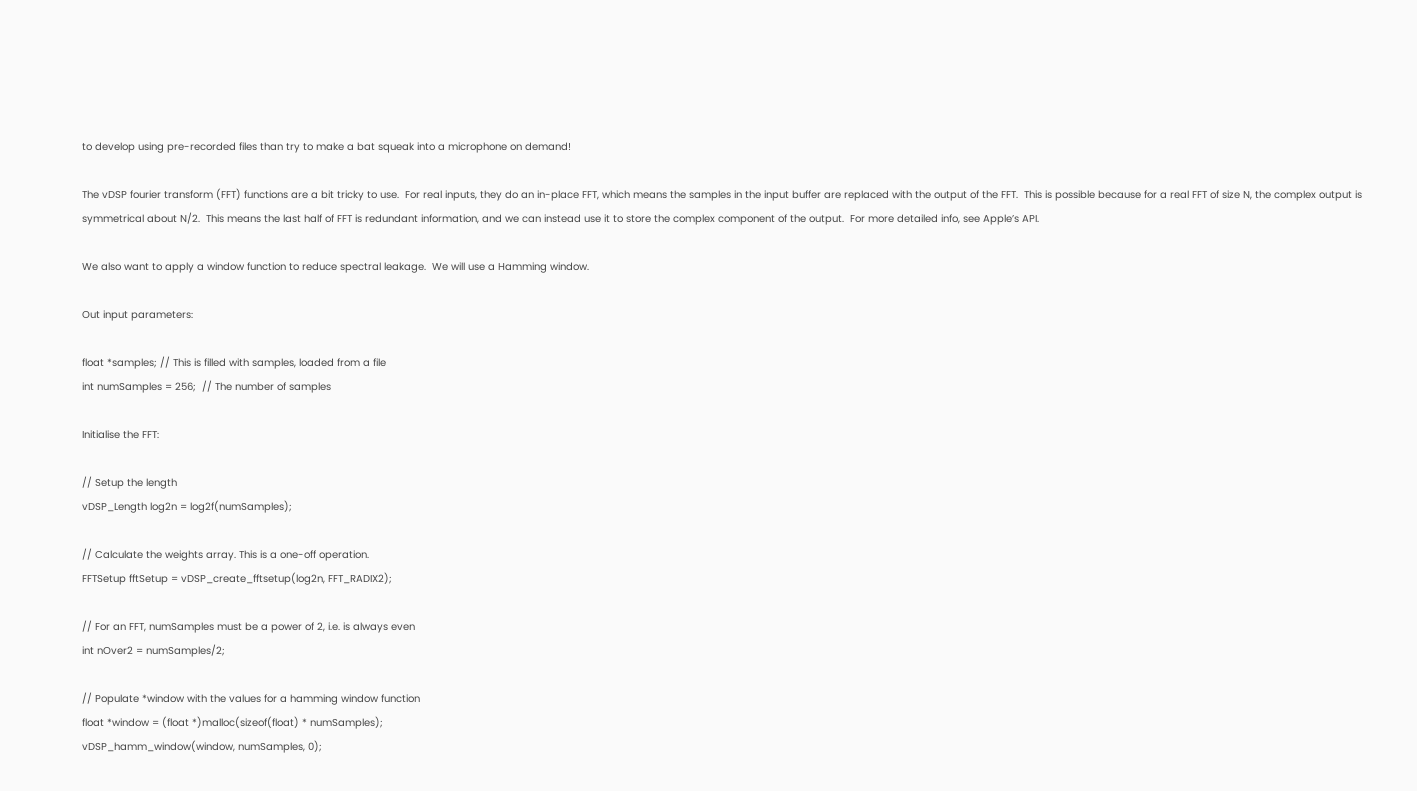to develop using pre-recorded files than try to make a bat squeak into a microphone on demand!

The vDSP fourier transform (FFT) functions are a bit tricky to use.  For real inputs, they do an in-place FFT, which means the samples in the input buffer are replaced with the output of the FFT.  This is possible because for a real FFT of size N, the complex output is symmetrical about N/2.  This means the last half of FFT is redundant information, and we can instead use it to store the complex component of the output.  For more detailed info, see Apple’s API.

We also want to apply a window function to reduce spectral leakage.  We will use a Hamming window.

Out input parameters:

float *samples; // This is filled with samples, loaded from a file
int numSamples = 256;  // The number of samples

Initialise the FFT:

// Setup the length
vDSP_Length log2n = log2f(numSamples);

// Calculate the weights array. This is a one-off operation.
FFTSetup fftSetup = vDSP_create_fftsetup(log2n, FFT_RADIX2);

// For an FFT, numSamples must be a power of 2, i.e. is always even
int nOver2 = numSamples/2;

// Populate *window with the values for a hamming window function
float *window = (float *)malloc(sizeof(float) * numSamples);
vDSP_hamm_window(window, numSamples, 0);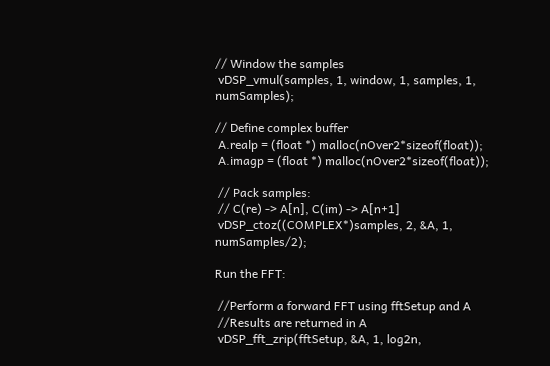// Window the samples
 vDSP_vmul(samples, 1, window, 1, samples, 1, numSamples);

// Define complex buffer
 A.realp = (float *) malloc(nOver2*sizeof(float));
 A.imagp = (float *) malloc(nOver2*sizeof(float));

 // Pack samples:
 // C(re) -> A[n], C(im) -> A[n+1]
 vDSP_ctoz((COMPLEX*)samples, 2, &A, 1, numSamples/2);

Run the FFT:

 //Perform a forward FFT using fftSetup and A
 //Results are returned in A
 vDSP_fft_zrip(fftSetup, &A, 1, log2n,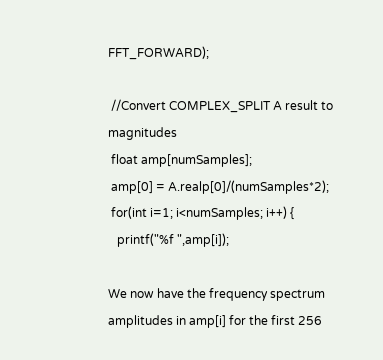FFT_FORWARD);

 //Convert COMPLEX_SPLIT A result to magnitudes
 float amp[numSamples];
 amp[0] = A.realp[0]/(numSamples*2);
 for(int i=1; i<numSamples; i++) {
   printf("%f ",amp[i]);

We now have the frequency spectrum amplitudes in amp[i] for the first 256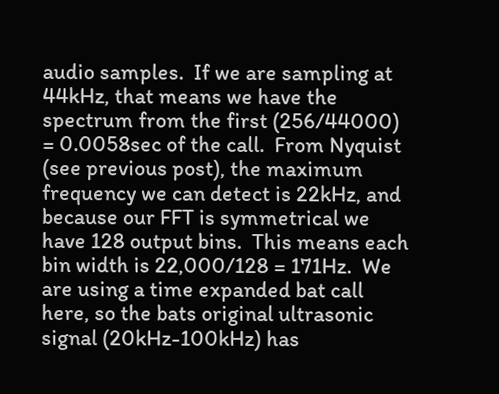audio samples.  If we are sampling at 44kHz, that means we have the spectrum from the first (256/44000) = 0.0058sec of the call.  From Nyquist (see previous post), the maximum frequency we can detect is 22kHz, and because our FFT is symmetrical we have 128 output bins.  This means each bin width is 22,000/128 = 171Hz.  We are using a time expanded bat call here, so the bats original ultrasonic signal (20kHz-100kHz) has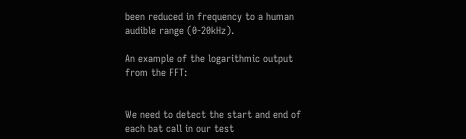been reduced in frequency to a human audible range (0-20kHz).

An example of the logarithmic output from the FFT:


We need to detect the start and end of each bat call in our test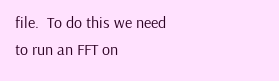file.  To do this we need to run an FFT on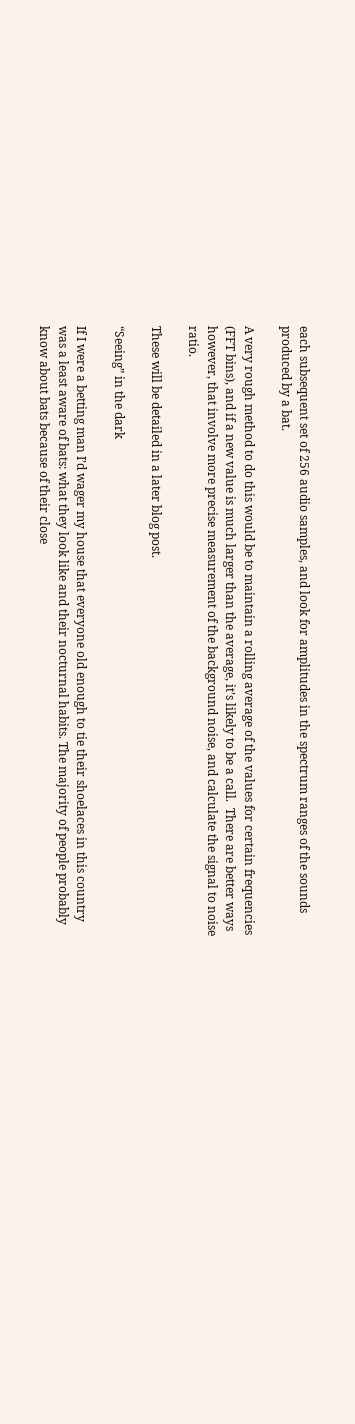each subsequent set of 256 audio samples, and look for amplitudes in the spectrum ranges of the sounds produced by a bat.

A very rough method to do this would be to maintain a rolling average of the values for certain frequencies (FFT bins), and if a new value is much larger than the average, it’s likely to be a call.  There are better ways however, that involve more precise measurement of the background noise, and calculate the signal to noise ratio.

These will be detailed in a later blog post.

“Seeing” in the dark

If I were a betting man I’d wager my house that everyone old enough to tie their shoelaces in this country was a least aware of bats: what they look like and their nocturnal habits. The majority of people probably know about bats because of their close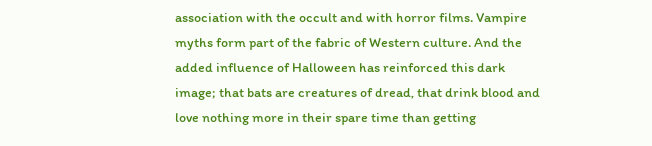association with the occult and with horror films. Vampire myths form part of the fabric of Western culture. And the added influence of Halloween has reinforced this dark image; that bats are creatures of dread, that drink blood and love nothing more in their spare time than getting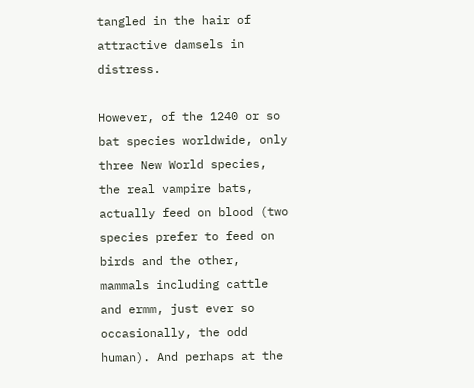tangled in the hair of attractive damsels in distress.

However, of the 1240 or so bat species worldwide, only three New World species, the real vampire bats, actually feed on blood (two species prefer to feed on birds and the other, mammals including cattle and ermm, just ever so occasionally, the odd human). And perhaps at the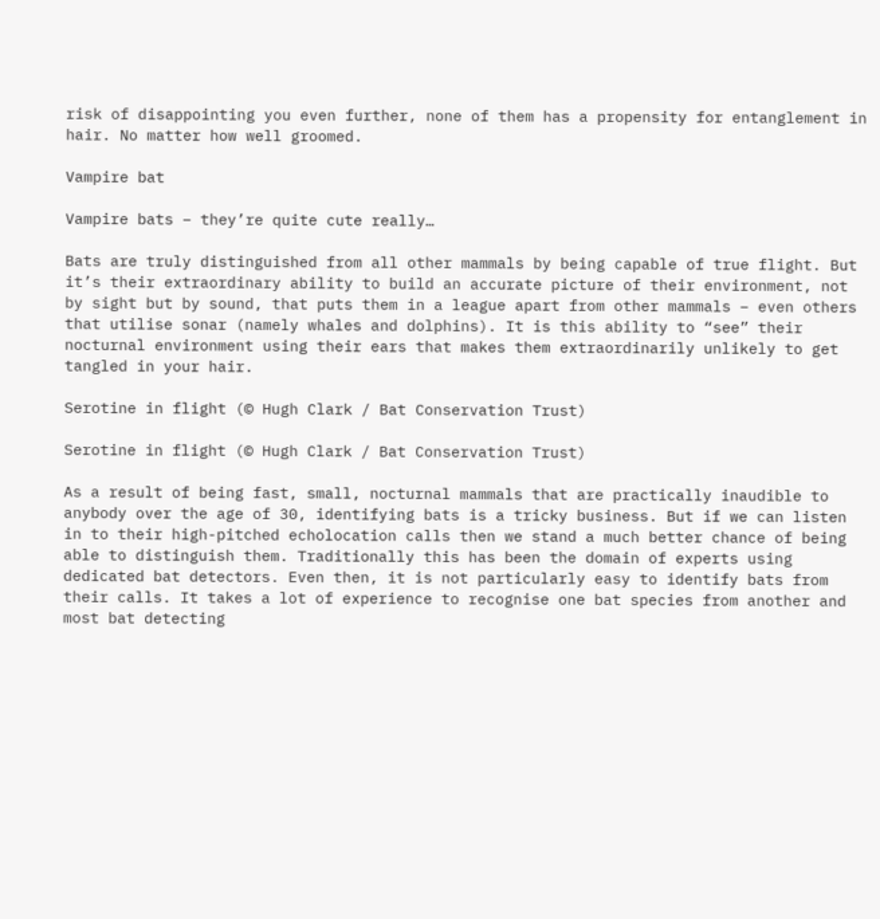risk of disappointing you even further, none of them has a propensity for entanglement in hair. No matter how well groomed.

Vampire bat

Vampire bats – they’re quite cute really…

Bats are truly distinguished from all other mammals by being capable of true flight. But it’s their extraordinary ability to build an accurate picture of their environment, not by sight but by sound, that puts them in a league apart from other mammals – even others that utilise sonar (namely whales and dolphins). It is this ability to “see” their nocturnal environment using their ears that makes them extraordinarily unlikely to get tangled in your hair.

Serotine in flight (© Hugh Clark / Bat Conservation Trust)

Serotine in flight (© Hugh Clark / Bat Conservation Trust)

As a result of being fast, small, nocturnal mammals that are practically inaudible to anybody over the age of 30, identifying bats is a tricky business. But if we can listen in to their high-pitched echolocation calls then we stand a much better chance of being able to distinguish them. Traditionally this has been the domain of experts using dedicated bat detectors. Even then, it is not particularly easy to identify bats from their calls. It takes a lot of experience to recognise one bat species from another and most bat detecting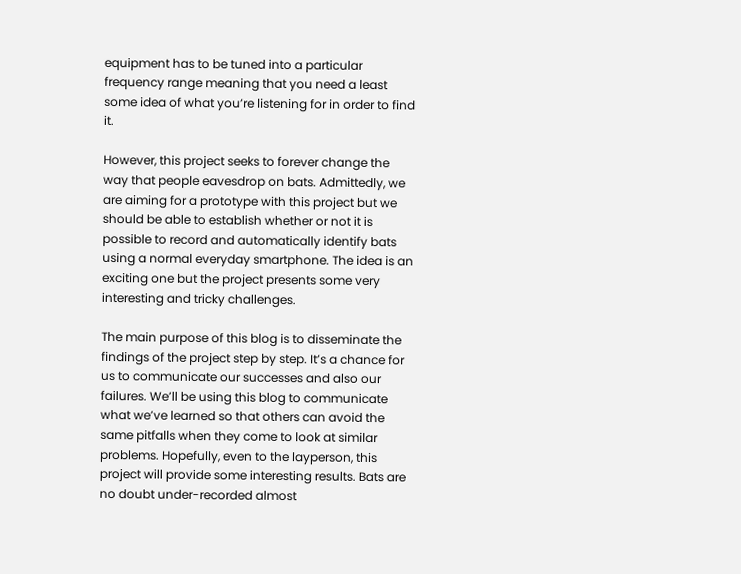equipment has to be tuned into a particular frequency range meaning that you need a least some idea of what you’re listening for in order to find it.

However, this project seeks to forever change the way that people eavesdrop on bats. Admittedly, we are aiming for a prototype with this project but we should be able to establish whether or not it is possible to record and automatically identify bats using a normal everyday smartphone. The idea is an exciting one but the project presents some very interesting and tricky challenges.

The main purpose of this blog is to disseminate the findings of the project step by step. It’s a chance for us to communicate our successes and also our failures. We’ll be using this blog to communicate what we’ve learned so that others can avoid the same pitfalls when they come to look at similar problems. Hopefully, even to the layperson, this project will provide some interesting results. Bats are no doubt under-recorded almost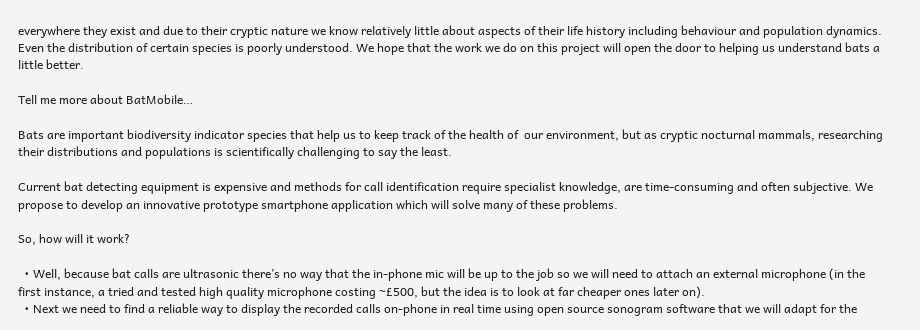everywhere they exist and due to their cryptic nature we know relatively little about aspects of their life history including behaviour and population dynamics. Even the distribution of certain species is poorly understood. We hope that the work we do on this project will open the door to helping us understand bats a little better.

Tell me more about BatMobile…

Bats are important biodiversity indicator species that help us to keep track of the health of  our environment, but as cryptic nocturnal mammals, researching their distributions and populations is scientifically challenging to say the least.

Current bat detecting equipment is expensive and methods for call identification require specialist knowledge, are time-consuming and often subjective. We propose to develop an innovative prototype smartphone application which will solve many of these problems.

So, how will it work?

  • Well, because bat calls are ultrasonic there’s no way that the in-phone mic will be up to the job so we will need to attach an external microphone (in the first instance, a tried and tested high quality microphone costing ~£500, but the idea is to look at far cheaper ones later on).
  • Next we need to find a reliable way to display the recorded calls on-phone in real time using open source sonogram software that we will adapt for the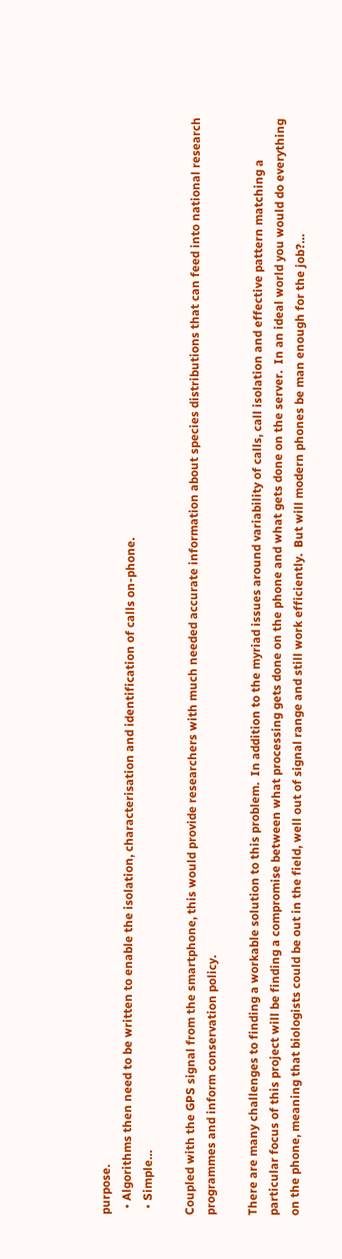purpose.
  • Algorithms then need to be written to enable the isolation, characterisation and identification of calls on-phone.
  • Simple…

Coupled with the GPS signal from the smartphone, this would provide researchers with much needed accurate information about species distributions that can feed into national research programmes and inform conservation policy.

There are many challenges to finding a workable solution to this problem.  In addition to the myriad issues around variability of calls, call isolation and effective pattern matching a particular focus of this project will be finding a compromise between what processing gets done on the phone and what gets done on the server.  In an ideal world you would do everything on the phone, meaning that biologists could be out in the field, well out of signal range and still work efficiently.  But will modern phones be man enough for the job?…